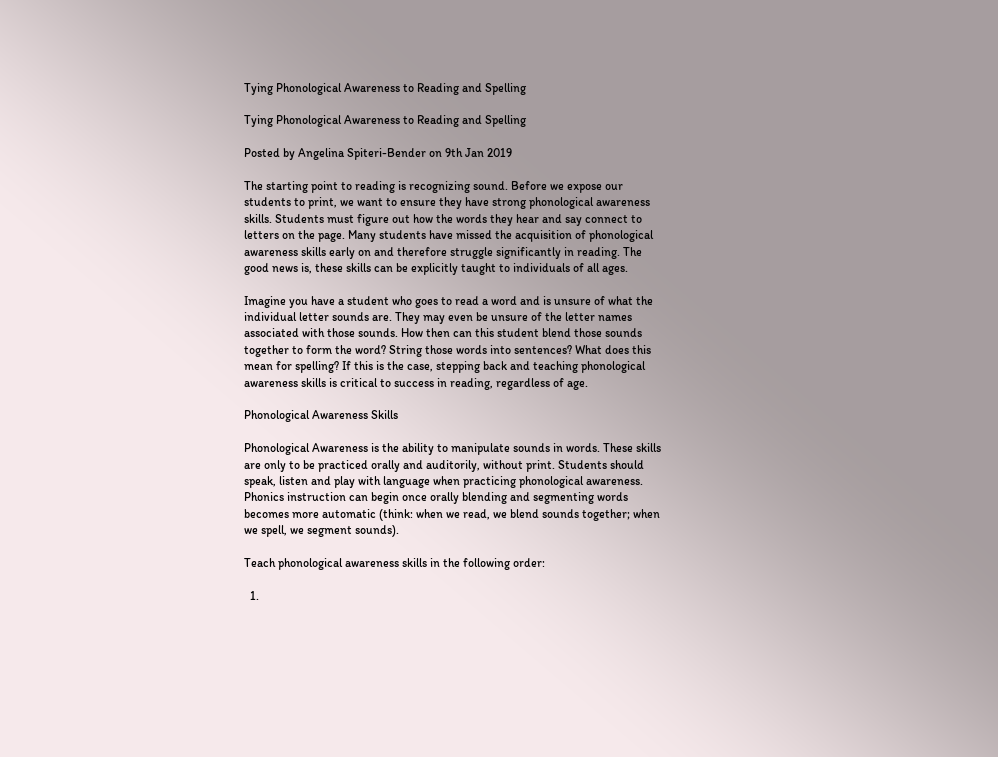Tying Phonological Awareness to Reading and Spelling

Tying Phonological Awareness to Reading and Spelling

Posted by Angelina Spiteri-Bender on 9th Jan 2019

The starting point to reading is recognizing sound. Before we expose our students to print, we want to ensure they have strong phonological awareness skills. Students must figure out how the words they hear and say connect to letters on the page. Many students have missed the acquisition of phonological awareness skills early on and therefore struggle significantly in reading. The good news is, these skills can be explicitly taught to individuals of all ages.

Imagine you have a student who goes to read a word and is unsure of what the individual letter sounds are. They may even be unsure of the letter names associated with those sounds. How then can this student blend those sounds together to form the word? String those words into sentences? What does this mean for spelling? If this is the case, stepping back and teaching phonological awareness skills is critical to success in reading, regardless of age.

Phonological Awareness Skills

Phonological Awareness is the ability to manipulate sounds in words. These skills are only to be practiced orally and auditorily, without print. Students should speak, listen and play with language when practicing phonological awareness. Phonics instruction can begin once orally blending and segmenting words becomes more automatic (think: when we read, we blend sounds together; when we spell, we segment sounds).

Teach phonological awareness skills in the following order:

  1.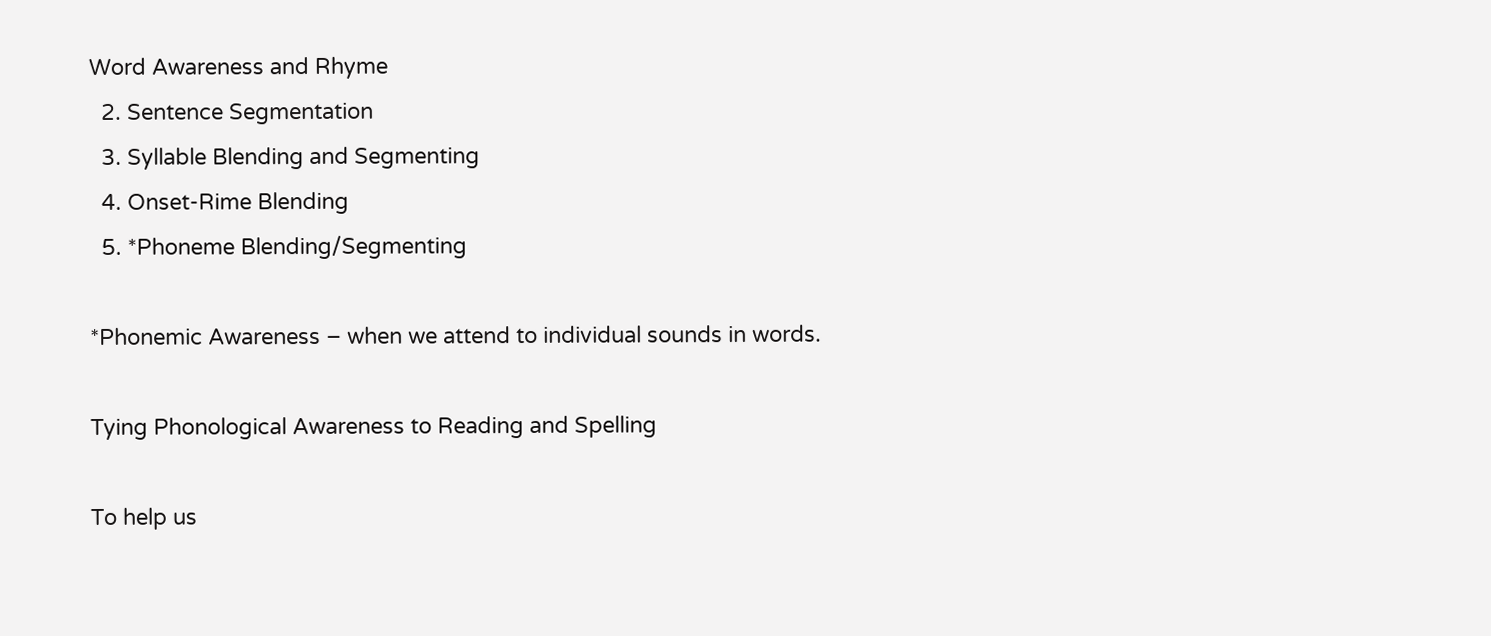Word Awareness and Rhyme
  2. Sentence Segmentation
  3. Syllable Blending and Segmenting
  4. Onset-Rime Blending
  5. *Phoneme Blending/Segmenting

*Phonemic Awareness – when we attend to individual sounds in words.

Tying Phonological Awareness to Reading and Spelling

To help us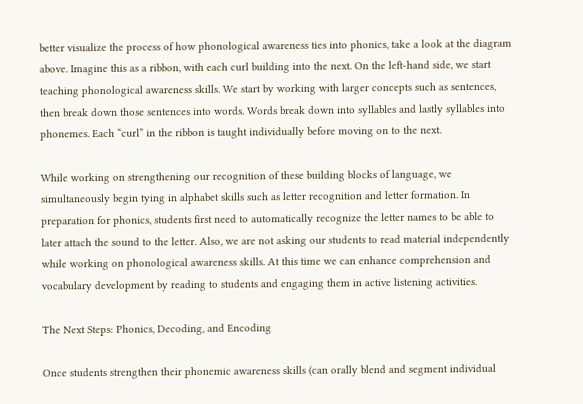better visualize the process of how phonological awareness ties into phonics, take a look at the diagram above. Imagine this as a ribbon, with each curl building into the next. On the left-hand side, we start teaching phonological awareness skills. We start by working with larger concepts such as sentences, then break down those sentences into words. Words break down into syllables and lastly syllables into phonemes. Each “curl” in the ribbon is taught individually before moving on to the next.

While working on strengthening our recognition of these building blocks of language, we simultaneously begin tying in alphabet skills such as letter recognition and letter formation. In preparation for phonics, students first need to automatically recognize the letter names to be able to later attach the sound to the letter. Also, we are not asking our students to read material independently while working on phonological awareness skills. At this time we can enhance comprehension and vocabulary development by reading to students and engaging them in active listening activities.

The Next Steps: Phonics, Decoding, and Encoding

Once students strengthen their phonemic awareness skills (can orally blend and segment individual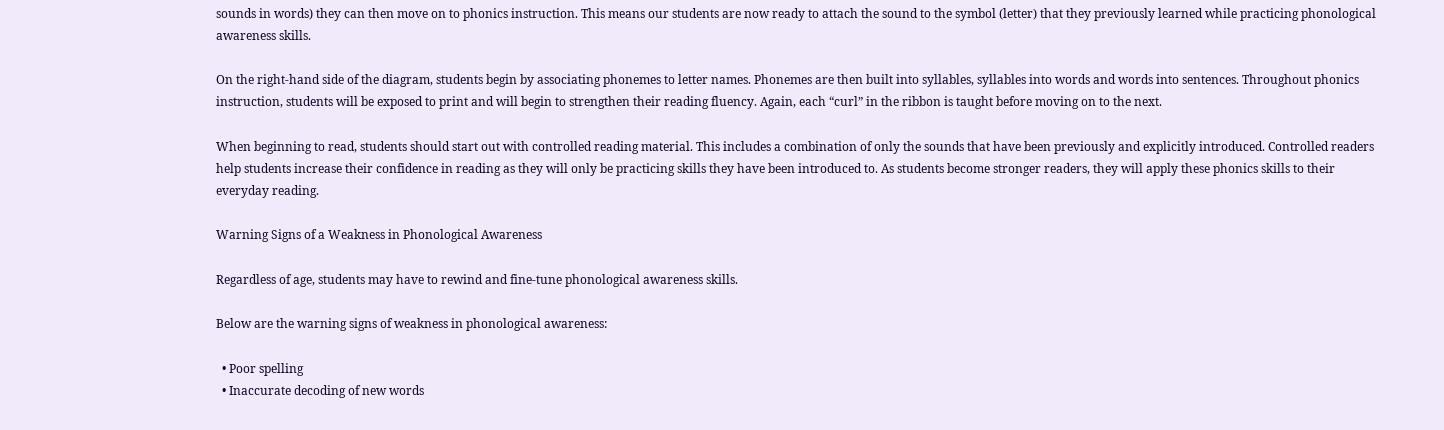sounds in words) they can then move on to phonics instruction. This means our students are now ready to attach the sound to the symbol (letter) that they previously learned while practicing phonological awareness skills.

On the right-hand side of the diagram, students begin by associating phonemes to letter names. Phonemes are then built into syllables, syllables into words and words into sentences. Throughout phonics instruction, students will be exposed to print and will begin to strengthen their reading fluency. Again, each “curl” in the ribbon is taught before moving on to the next.

When beginning to read, students should start out with controlled reading material. This includes a combination of only the sounds that have been previously and explicitly introduced. Controlled readers help students increase their confidence in reading as they will only be practicing skills they have been introduced to. As students become stronger readers, they will apply these phonics skills to their everyday reading.

Warning Signs of a Weakness in Phonological Awareness

Regardless of age, students may have to rewind and fine-tune phonological awareness skills.

Below are the warning signs of weakness in phonological awareness:

  • Poor spelling
  • Inaccurate decoding of new words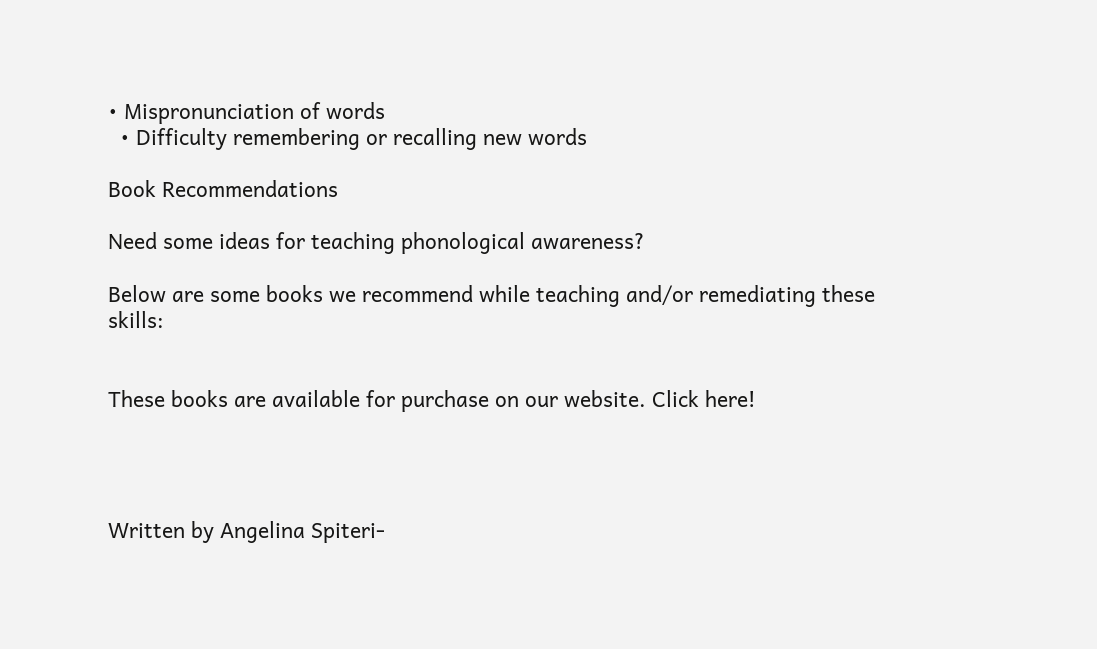• Mispronunciation of words
  • Difficulty remembering or recalling new words

Book Recommendations

Need some ideas for teaching phonological awareness?

Below are some books we recommend while teaching and/or remediating these skills:


These books are available for purchase on our website. Click here!




Written by Angelina Spiteri-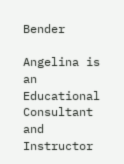Bender

Angelina is an Educational Consultant and Instructor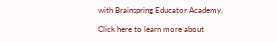with Brainspring Educator Academy.

Click here to learn more about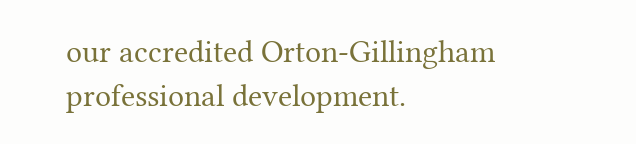our accredited Orton-Gillingham professional development.